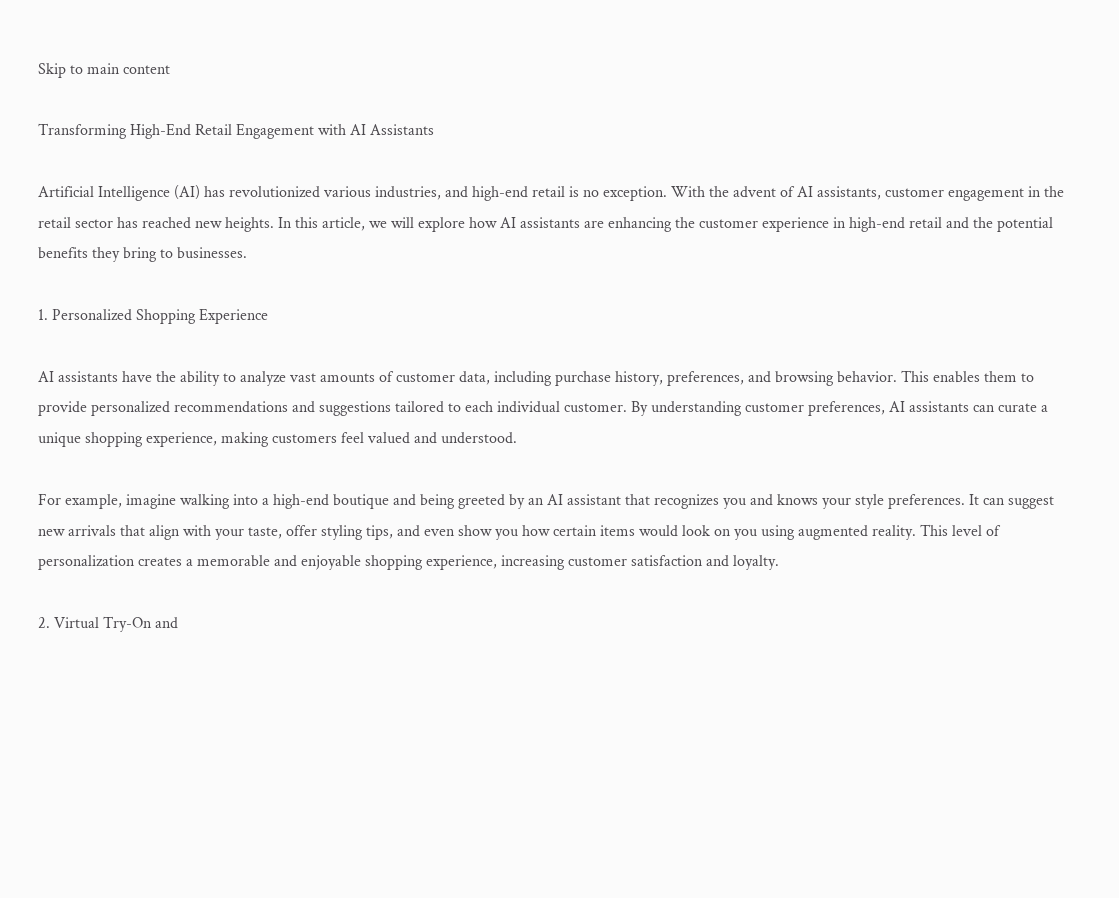Skip to main content

Transforming High-End Retail Engagement with AI Assistants

Artificial Intelligence (AI) has revolutionized various industries, and high-end retail is no exception. With the advent of AI assistants, customer engagement in the retail sector has reached new heights. In this article, we will explore how AI assistants are enhancing the customer experience in high-end retail and the potential benefits they bring to businesses.

1. Personalized Shopping Experience

AI assistants have the ability to analyze vast amounts of customer data, including purchase history, preferences, and browsing behavior. This enables them to provide personalized recommendations and suggestions tailored to each individual customer. By understanding customer preferences, AI assistants can curate a unique shopping experience, making customers feel valued and understood.

For example, imagine walking into a high-end boutique and being greeted by an AI assistant that recognizes you and knows your style preferences. It can suggest new arrivals that align with your taste, offer styling tips, and even show you how certain items would look on you using augmented reality. This level of personalization creates a memorable and enjoyable shopping experience, increasing customer satisfaction and loyalty.

2. Virtual Try-On and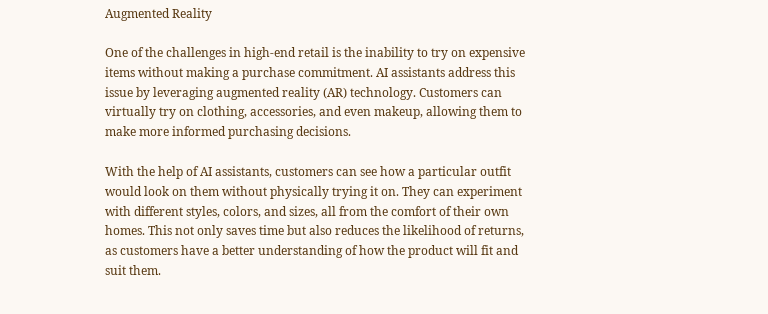Augmented Reality

One of the challenges in high-end retail is the inability to try on expensive items without making a purchase commitment. AI assistants address this issue by leveraging augmented reality (AR) technology. Customers can virtually try on clothing, accessories, and even makeup, allowing them to make more informed purchasing decisions.

With the help of AI assistants, customers can see how a particular outfit would look on them without physically trying it on. They can experiment with different styles, colors, and sizes, all from the comfort of their own homes. This not only saves time but also reduces the likelihood of returns, as customers have a better understanding of how the product will fit and suit them.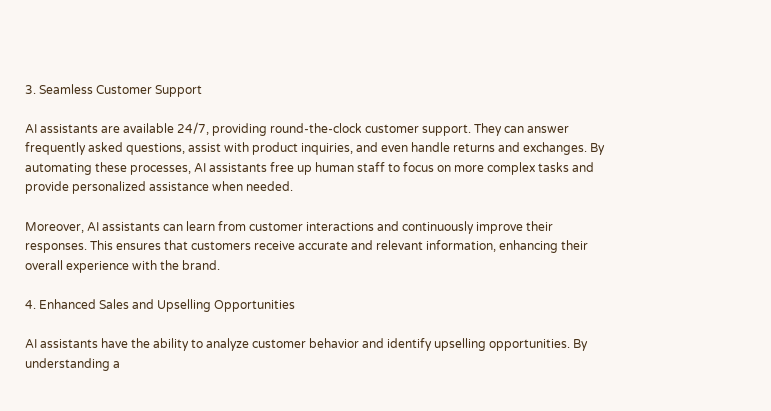3. Seamless Customer Support

AI assistants are available 24/7, providing round-the-clock customer support. They can answer frequently asked questions, assist with product inquiries, and even handle returns and exchanges. By automating these processes, AI assistants free up human staff to focus on more complex tasks and provide personalized assistance when needed.

Moreover, AI assistants can learn from customer interactions and continuously improve their responses. This ensures that customers receive accurate and relevant information, enhancing their overall experience with the brand.

4. Enhanced Sales and Upselling Opportunities

AI assistants have the ability to analyze customer behavior and identify upselling opportunities. By understanding a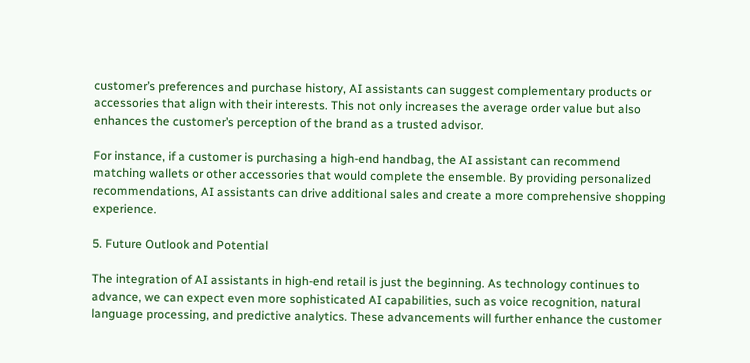customer’s preferences and purchase history, AI assistants can suggest complementary products or accessories that align with their interests. This not only increases the average order value but also enhances the customer’s perception of the brand as a trusted advisor.

For instance, if a customer is purchasing a high-end handbag, the AI assistant can recommend matching wallets or other accessories that would complete the ensemble. By providing personalized recommendations, AI assistants can drive additional sales and create a more comprehensive shopping experience.

5. Future Outlook and Potential

The integration of AI assistants in high-end retail is just the beginning. As technology continues to advance, we can expect even more sophisticated AI capabilities, such as voice recognition, natural language processing, and predictive analytics. These advancements will further enhance the customer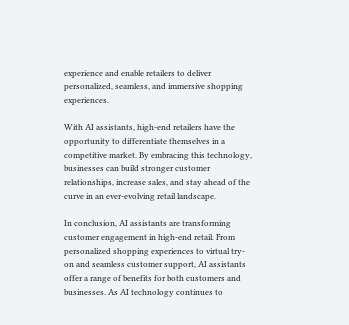experience and enable retailers to deliver personalized, seamless, and immersive shopping experiences.

With AI assistants, high-end retailers have the opportunity to differentiate themselves in a competitive market. By embracing this technology, businesses can build stronger customer relationships, increase sales, and stay ahead of the curve in an ever-evolving retail landscape.

In conclusion, AI assistants are transforming customer engagement in high-end retail. From personalized shopping experiences to virtual try-on and seamless customer support, AI assistants offer a range of benefits for both customers and businesses. As AI technology continues to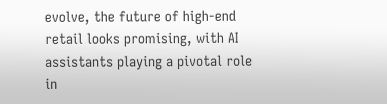evolve, the future of high-end retail looks promising, with AI assistants playing a pivotal role in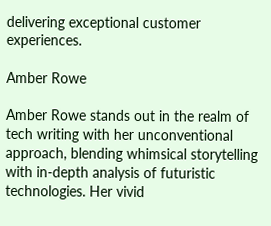delivering exceptional customer experiences.

Amber Rowe

Amber Rowe stands out in the realm of tech writing with her unconventional approach, blending whimsical storytelling with in-depth analysis of futuristic technologies. Her vivid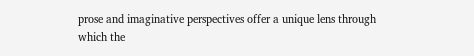prose and imaginative perspectives offer a unique lens through which the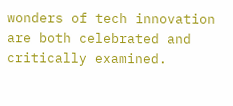wonders of tech innovation are both celebrated and critically examined.